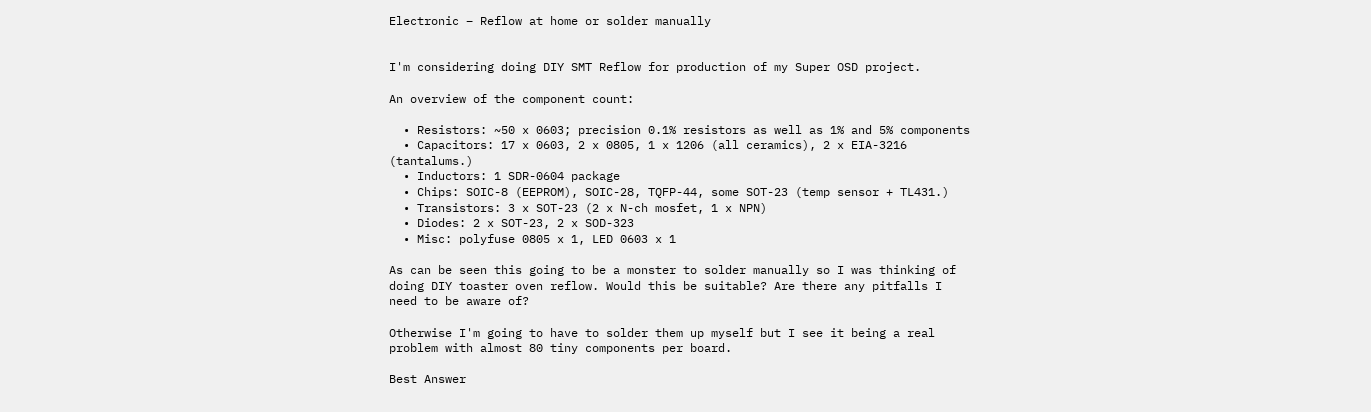Electronic – Reflow at home or solder manually


I'm considering doing DIY SMT Reflow for production of my Super OSD project.

An overview of the component count:

  • Resistors: ~50 x 0603; precision 0.1% resistors as well as 1% and 5% components
  • Capacitors: 17 x 0603, 2 x 0805, 1 x 1206 (all ceramics), 2 x EIA-3216 (tantalums.)
  • Inductors: 1 SDR-0604 package
  • Chips: SOIC-8 (EEPROM), SOIC-28, TQFP-44, some SOT-23 (temp sensor + TL431.)
  • Transistors: 3 x SOT-23 (2 x N-ch mosfet, 1 x NPN)
  • Diodes: 2 x SOT-23, 2 x SOD-323
  • Misc: polyfuse 0805 x 1, LED 0603 x 1

As can be seen this going to be a monster to solder manually so I was thinking of doing DIY toaster oven reflow. Would this be suitable? Are there any pitfalls I need to be aware of?

Otherwise I'm going to have to solder them up myself but I see it being a real problem with almost 80 tiny components per board.

Best Answer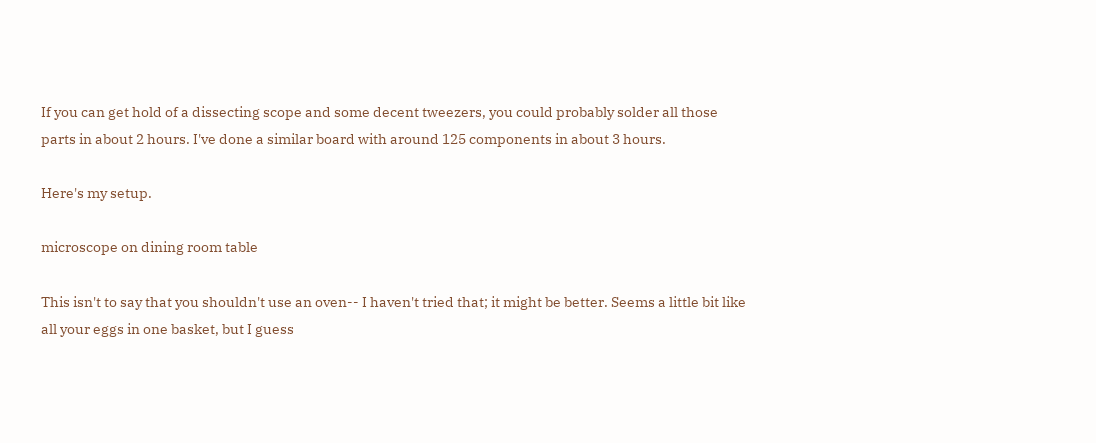If you can get hold of a dissecting scope and some decent tweezers, you could probably solder all those parts in about 2 hours. I've done a similar board with around 125 components in about 3 hours.

Here's my setup.

microscope on dining room table

This isn't to say that you shouldn't use an oven-- I haven't tried that; it might be better. Seems a little bit like all your eggs in one basket, but I guess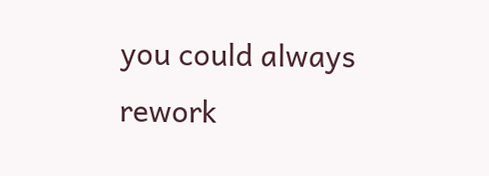you could always rework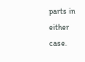parts in either case.